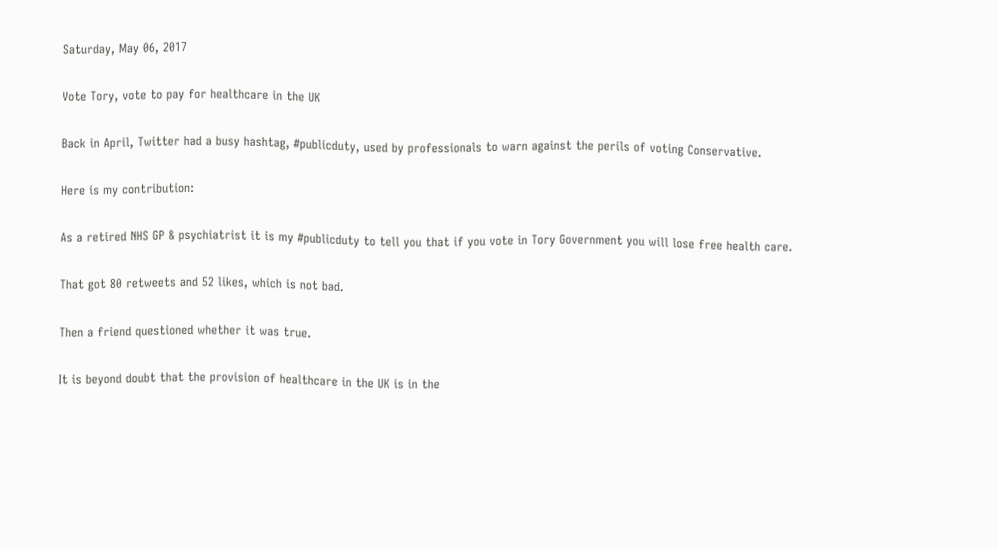Saturday, May 06, 2017

Vote Tory, vote to pay for healthcare in the UK

Back in April, Twitter had a busy hashtag, #publicduty, used by professionals to warn against the perils of voting Conservative.

Here is my contribution:

As a retired NHS GP & psychiatrist it is my #publicduty to tell you that if you vote in Tory Government you will lose free health care.

That got 80 retweets and 52 likes, which is not bad.

Then a friend questioned whether it was true.

It is beyond doubt that the provision of healthcare in the UK is in the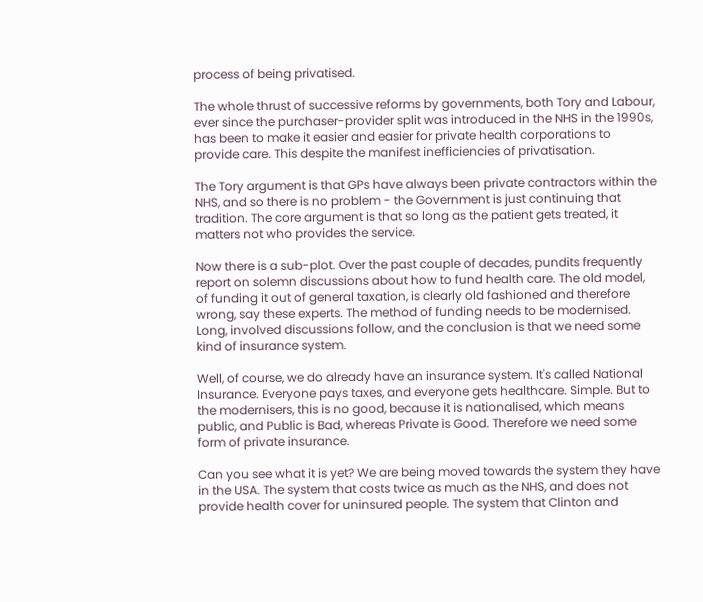process of being privatised.

The whole thrust of successive reforms by governments, both Tory and Labour, ever since the purchaser-provider split was introduced in the NHS in the 1990s, has been to make it easier and easier for private health corporations to provide care. This despite the manifest inefficiencies of privatisation.

The Tory argument is that GPs have always been private contractors within the NHS, and so there is no problem - the Government is just continuing that tradition. The core argument is that so long as the patient gets treated, it matters not who provides the service.

Now there is a sub-plot. Over the past couple of decades, pundits frequently report on solemn discussions about how to fund health care. The old model, of funding it out of general taxation, is clearly old fashioned and therefore wrong, say these experts. The method of funding needs to be modernised. Long, involved discussions follow, and the conclusion is that we need some kind of insurance system.

Well, of course, we do already have an insurance system. It's called National Insurance. Everyone pays taxes, and everyone gets healthcare. Simple. But to the modernisers, this is no good, because it is nationalised, which means public, and Public is Bad, whereas Private is Good. Therefore we need some form of private insurance.

Can you see what it is yet? We are being moved towards the system they have in the USA. The system that costs twice as much as the NHS, and does not provide health cover for uninsured people. The system that Clinton and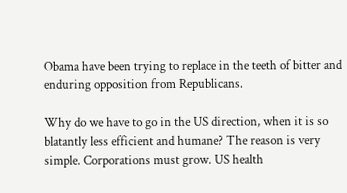Obama have been trying to replace in the teeth of bitter and enduring opposition from Republicans.

Why do we have to go in the US direction, when it is so blatantly less efficient and humane? The reason is very simple. Corporations must grow. US health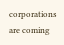corporations are coming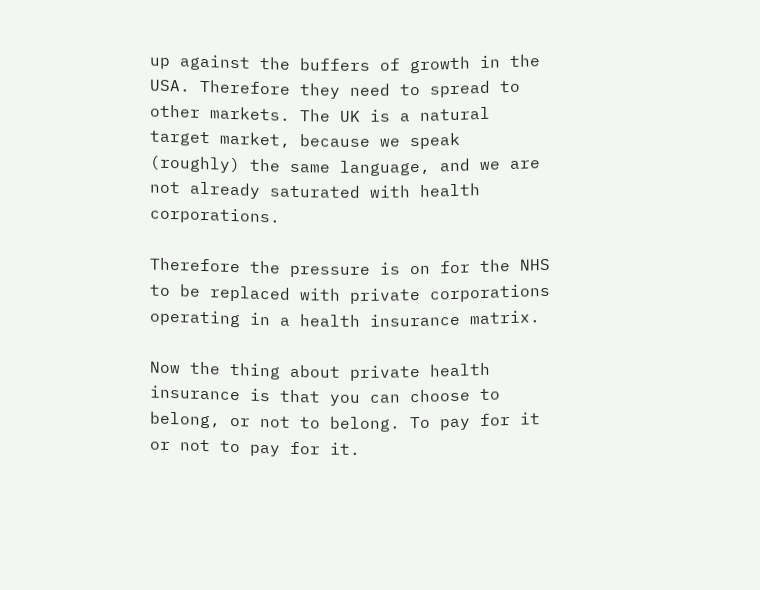up against the buffers of growth in the USA. Therefore they need to spread to other markets. The UK is a natural target market, because we speak (roughly) the same language, and we are not already saturated with health corporations.

Therefore the pressure is on for the NHS to be replaced with private corporations operating in a health insurance matrix.

Now the thing about private health insurance is that you can choose to belong, or not to belong. To pay for it or not to pay for it.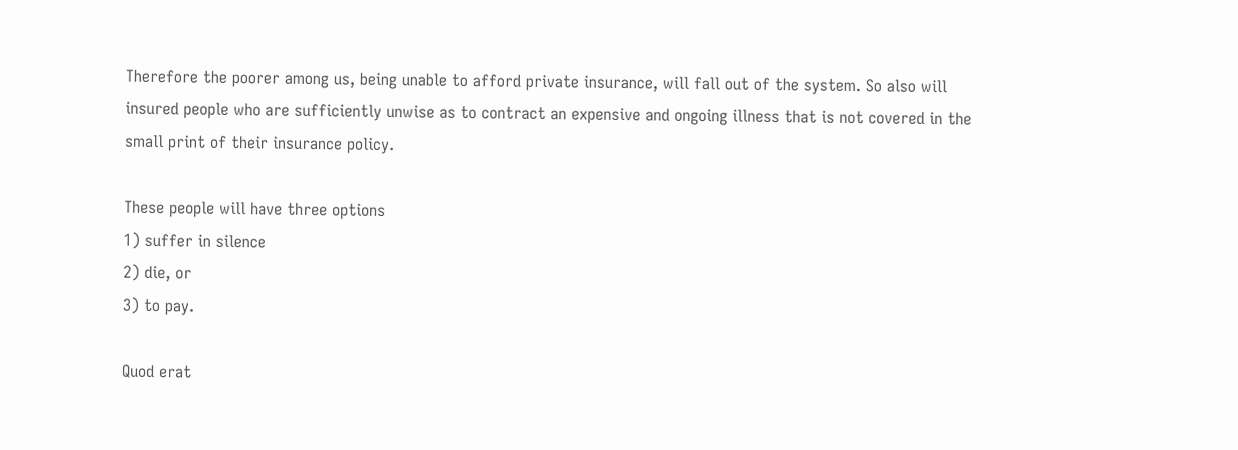Therefore the poorer among us, being unable to afford private insurance, will fall out of the system. So also will insured people who are sufficiently unwise as to contract an expensive and ongoing illness that is not covered in the small print of their insurance policy.

These people will have three options
1) suffer in silence
2) die, or
3) to pay.

Quod erat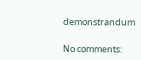demonstrandum

No comments: